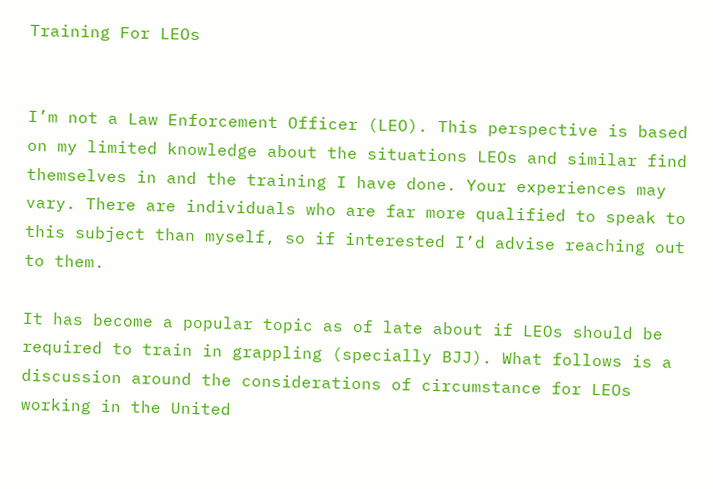Training For LEOs


I’m not a Law Enforcement Officer (LEO). This perspective is based on my limited knowledge about the situations LEOs and similar find themselves in and the training I have done. Your experiences may vary. There are individuals who are far more qualified to speak to this subject than myself, so if interested I’d advise reaching out to them.

It has become a popular topic as of late about if LEOs should be required to train in grappling (specially BJJ). What follows is a discussion around the considerations of circumstance for LEOs working in the United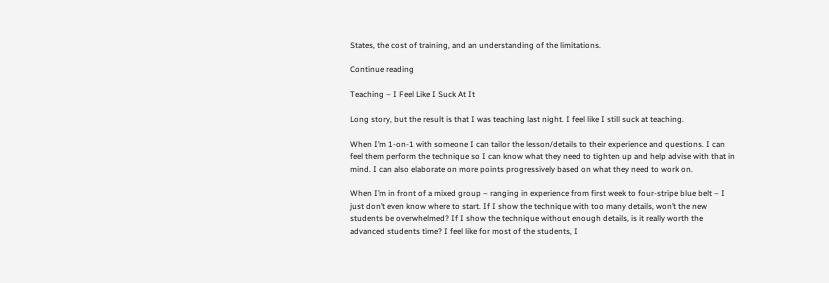States, the cost of training, and an understanding of the limitations.

Continue reading

Teaching – I Feel Like I Suck At It

Long story, but the result is that I was teaching last night. I feel like I still suck at teaching.

When I’m 1-on-1 with someone I can tailor the lesson/details to their experience and questions. I can feel them perform the technique so I can know what they need to tighten up and help advise with that in mind. I can also elaborate on more points progressively based on what they need to work on.

When I’m in front of a mixed group – ranging in experience from first week to four-stripe blue belt – I just don’t even know where to start. If I show the technique with too many details, won’t the new students be overwhelmed? If I show the technique without enough details, is it really worth the advanced students time? I feel like for most of the students, I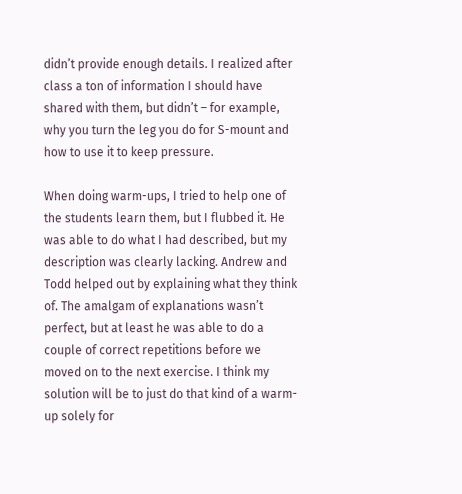didn’t provide enough details. I realized after class a ton of information I should have shared with them, but didn’t – for example, why you turn the leg you do for S-mount and how to use it to keep pressure.

When doing warm-ups, I tried to help one of the students learn them, but I flubbed it. He was able to do what I had described, but my description was clearly lacking. Andrew and Todd helped out by explaining what they think of. The amalgam of explanations wasn’t perfect, but at least he was able to do a couple of correct repetitions before we moved on to the next exercise. I think my solution will be to just do that kind of a warm-up solely for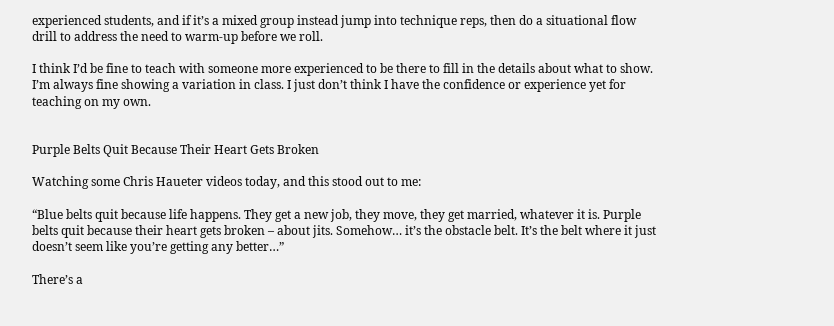experienced students, and if it’s a mixed group instead jump into technique reps, then do a situational flow drill to address the need to warm-up before we roll.

I think I’d be fine to teach with someone more experienced to be there to fill in the details about what to show. I’m always fine showing a variation in class. I just don’t think I have the confidence or experience yet for teaching on my own.


Purple Belts Quit Because Their Heart Gets Broken

Watching some Chris Haueter videos today, and this stood out to me:

“Blue belts quit because life happens. They get a new job, they move, they get married, whatever it is. Purple belts quit because their heart gets broken – about jits. Somehow… it’s the obstacle belt. It’s the belt where it just doesn’t seem like you’re getting any better…”

There’s a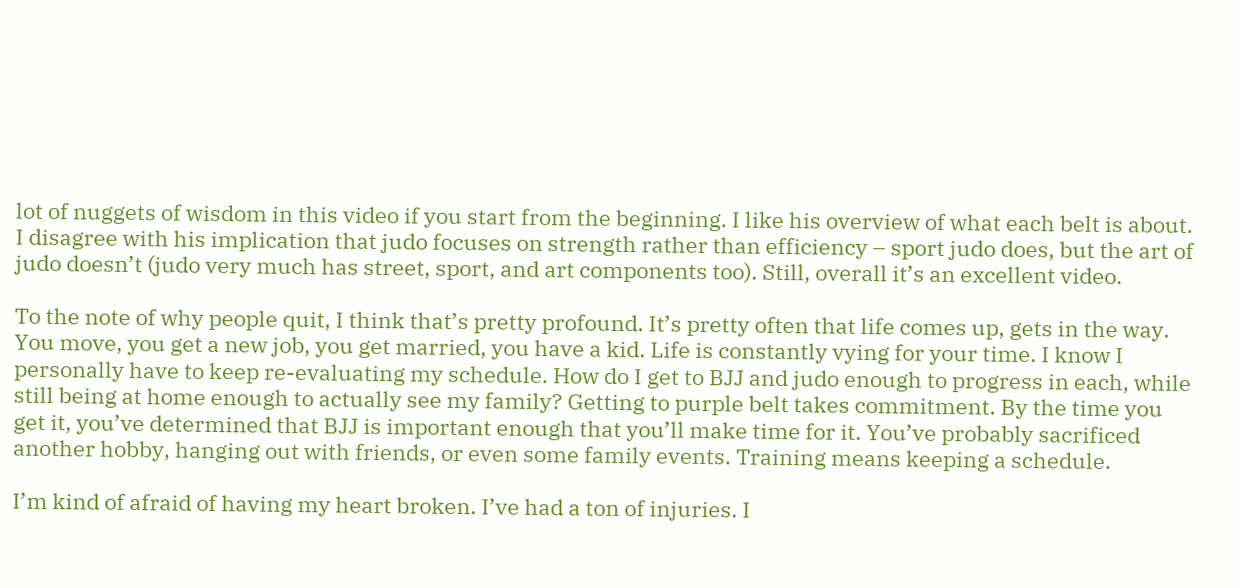lot of nuggets of wisdom in this video if you start from the beginning. I like his overview of what each belt is about. I disagree with his implication that judo focuses on strength rather than efficiency – sport judo does, but the art of judo doesn’t (judo very much has street, sport, and art components too). Still, overall it’s an excellent video.

To the note of why people quit, I think that’s pretty profound. It’s pretty often that life comes up, gets in the way. You move, you get a new job, you get married, you have a kid. Life is constantly vying for your time. I know I personally have to keep re-evaluating my schedule. How do I get to BJJ and judo enough to progress in each, while still being at home enough to actually see my family? Getting to purple belt takes commitment. By the time you get it, you’ve determined that BJJ is important enough that you’ll make time for it. You’ve probably sacrificed another hobby, hanging out with friends, or even some family events. Training means keeping a schedule.

I’m kind of afraid of having my heart broken. I’ve had a ton of injuries. I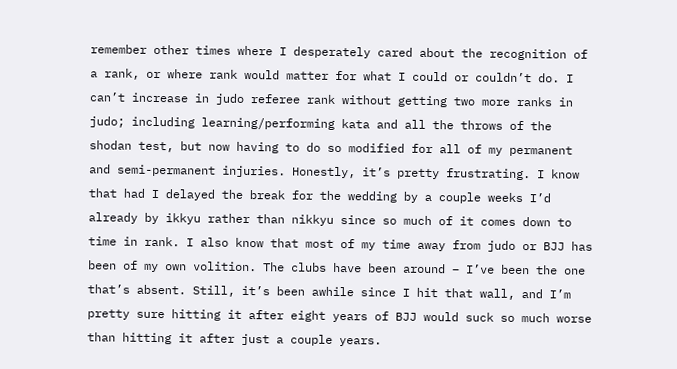remember other times where I desperately cared about the recognition of a rank, or where rank would matter for what I could or couldn’t do. I can’t increase in judo referee rank without getting two more ranks in judo; including learning/performing kata and all the throws of the shodan test, but now having to do so modified for all of my permanent and semi-permanent injuries. Honestly, it’s pretty frustrating. I know that had I delayed the break for the wedding by a couple weeks I’d already by ikkyu rather than nikkyu since so much of it comes down to time in rank. I also know that most of my time away from judo or BJJ has been of my own volition. The clubs have been around – I’ve been the one that’s absent. Still, it’s been awhile since I hit that wall, and I’m pretty sure hitting it after eight years of BJJ would suck so much worse than hitting it after just a couple years.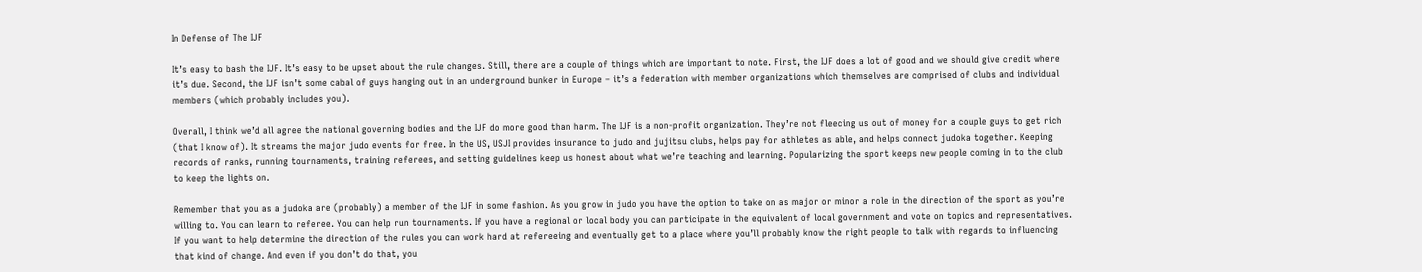In Defense of The IJF

It’s easy to bash the IJF. It’s easy to be upset about the rule changes. Still, there are a couple of things which are important to note. First, the IJF does a lot of good and we should give credit where it’s due. Second, the IJF isn’t some cabal of guys hanging out in an underground bunker in Europe – it’s a federation with member organizations which themselves are comprised of clubs and individual members (which probably includes you).

Overall, I think we’d all agree the national governing bodies and the IJF do more good than harm. The IJF is a non-profit organization. They’re not fleecing us out of money for a couple guys to get rich (that I know of). It streams the major judo events for free. In the US, USJI provides insurance to judo and jujitsu clubs, helps pay for athletes as able, and helps connect judoka together. Keeping records of ranks, running tournaments, training referees, and setting guidelines keep us honest about what we’re teaching and learning. Popularizing the sport keeps new people coming in to the club to keep the lights on.

Remember that you as a judoka are (probably) a member of the IJF in some fashion. As you grow in judo you have the option to take on as major or minor a role in the direction of the sport as you’re willing to. You can learn to referee. You can help run tournaments. If you have a regional or local body you can participate in the equivalent of local government and vote on topics and representatives. If you want to help determine the direction of the rules you can work hard at refereeing and eventually get to a place where you’ll probably know the right people to talk with regards to influencing that kind of change. And even if you don’t do that, you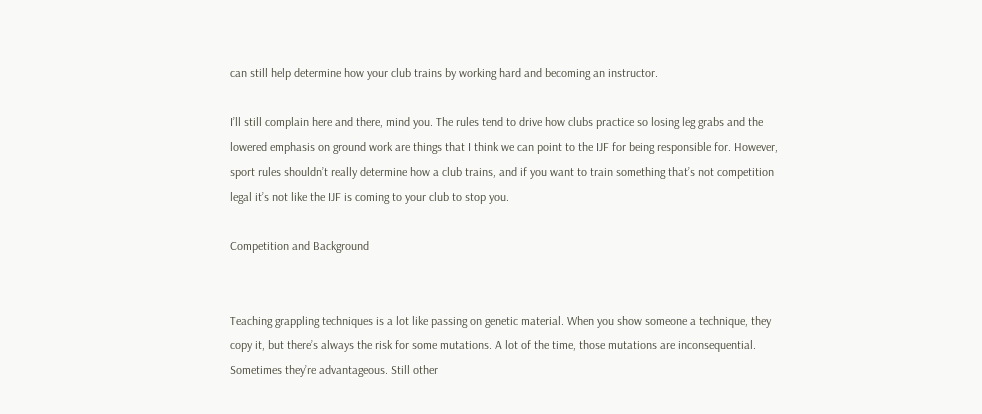can still help determine how your club trains by working hard and becoming an instructor.

I’ll still complain here and there, mind you. The rules tend to drive how clubs practice so losing leg grabs and the lowered emphasis on ground work are things that I think we can point to the IJF for being responsible for. However, sport rules shouldn’t really determine how a club trains, and if you want to train something that’s not competition legal it’s not like the IJF is coming to your club to stop you.

Competition and Background


Teaching grappling techniques is a lot like passing on genetic material. When you show someone a technique, they copy it, but there’s always the risk for some mutations. A lot of the time, those mutations are inconsequential. Sometimes they’re advantageous. Still other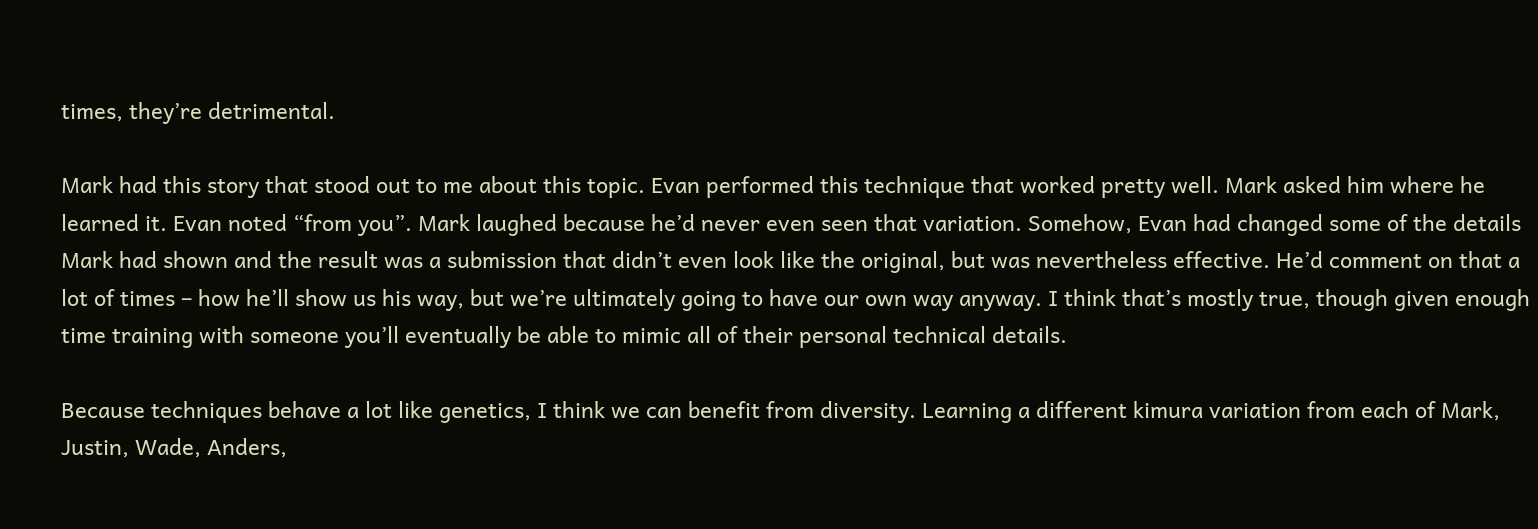times, they’re detrimental.

Mark had this story that stood out to me about this topic. Evan performed this technique that worked pretty well. Mark asked him where he learned it. Evan noted “from you”. Mark laughed because he’d never even seen that variation. Somehow, Evan had changed some of the details Mark had shown and the result was a submission that didn’t even look like the original, but was nevertheless effective. He’d comment on that a lot of times – how he’ll show us his way, but we’re ultimately going to have our own way anyway. I think that’s mostly true, though given enough time training with someone you’ll eventually be able to mimic all of their personal technical details.

Because techniques behave a lot like genetics, I think we can benefit from diversity. Learning a different kimura variation from each of Mark, Justin, Wade, Anders,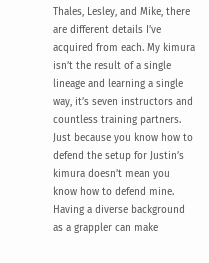Thales, Lesley, and Mike, there are different details I’ve acquired from each. My kimura isn’t the result of a single lineage and learning a single way, it’s seven instructors and countless training partners. Just because you know how to defend the setup for Justin’s kimura doesn’t mean you know how to defend mine. Having a diverse background as a grappler can make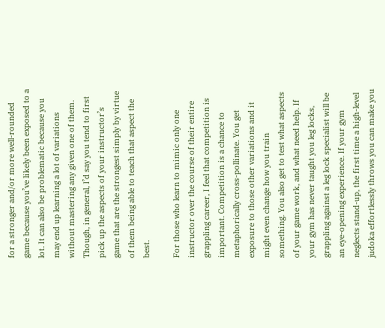for a stronger and/or more well-rounded game because you’ve likely been exposed to a lot. It can also be problematic because you may end up learning a lot of variations without mastering any given one of them. Though, in general, I’d say you tend to first pick up the aspects of your instructor’s game that are the strongest simply by virtue of them being able to teach that aspect the best.

For those who learn to mimic only one instructor over the course of their entire grappling career, I feel that competition is important. Competition is a chance to metaphorically cross-pollinate. You get exposure to those other variations and it might even change how you train something. You also get to test what aspects of your game work, and what need help. If your gym has never taught you leg locks, grappling against a leg lock specialist will be an eye-opening experience. If your gym neglects stand-up, the first time a high-level judoka effortlessly throws you can make you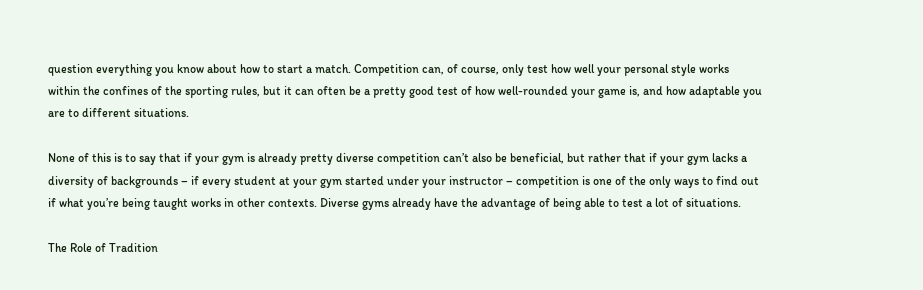question everything you know about how to start a match. Competition can, of course, only test how well your personal style works within the confines of the sporting rules, but it can often be a pretty good test of how well-rounded your game is, and how adaptable you are to different situations.

None of this is to say that if your gym is already pretty diverse competition can’t also be beneficial, but rather that if your gym lacks a diversity of backgrounds – if every student at your gym started under your instructor – competition is one of the only ways to find out if what you’re being taught works in other contexts. Diverse gyms already have the advantage of being able to test a lot of situations.

The Role of Tradition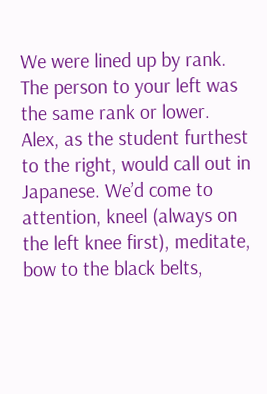We were lined up by rank. The person to your left was the same rank or lower. Alex, as the student furthest to the right, would call out in Japanese. We’d come to attention, kneel (always on the left knee first), meditate, bow to the black belts,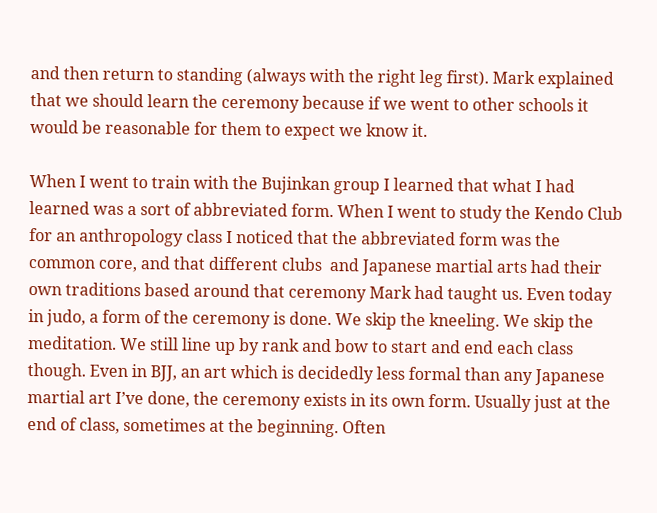and then return to standing (always with the right leg first). Mark explained that we should learn the ceremony because if we went to other schools it would be reasonable for them to expect we know it.

When I went to train with the Bujinkan group I learned that what I had learned was a sort of abbreviated form. When I went to study the Kendo Club for an anthropology class I noticed that the abbreviated form was the common core, and that different clubs  and Japanese martial arts had their own traditions based around that ceremony Mark had taught us. Even today in judo, a form of the ceremony is done. We skip the kneeling. We skip the meditation. We still line up by rank and bow to start and end each class though. Even in BJJ, an art which is decidedly less formal than any Japanese martial art I’ve done, the ceremony exists in its own form. Usually just at the end of class, sometimes at the beginning. Often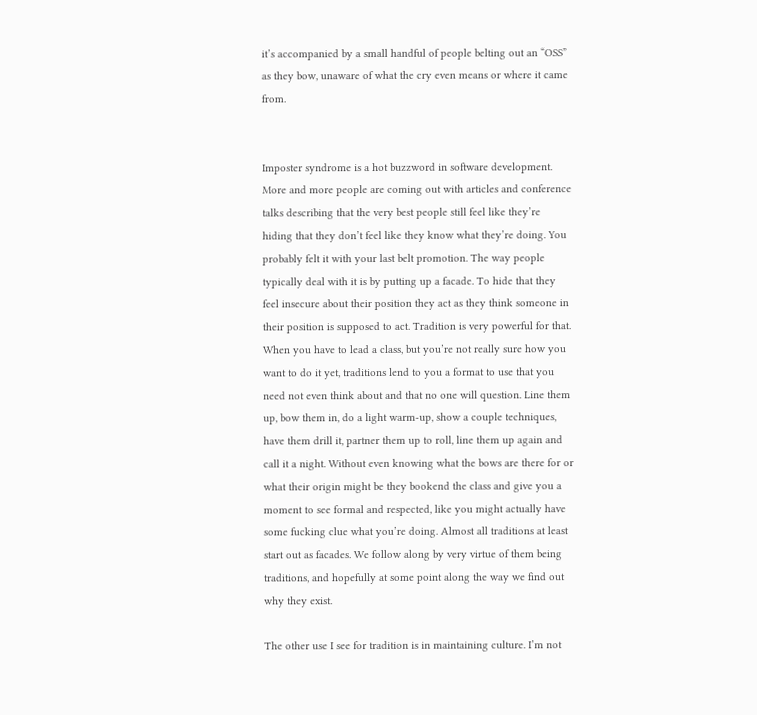it’s accompanied by a small handful of people belting out an “OSS” as they bow, unaware of what the cry even means or where it came from.


Imposter syndrome is a hot buzzword in software development. More and more people are coming out with articles and conference talks describing that the very best people still feel like they’re hiding that they don’t feel like they know what they’re doing. You probably felt it with your last belt promotion. The way people typically deal with it is by putting up a facade. To hide that they feel insecure about their position they act as they think someone in their position is supposed to act. Tradition is very powerful for that. When you have to lead a class, but you’re not really sure how you want to do it yet, traditions lend to you a format to use that you need not even think about and that no one will question. Line them up, bow them in, do a light warm-up, show a couple techniques, have them drill it, partner them up to roll, line them up again and call it a night. Without even knowing what the bows are there for or what their origin might be they bookend the class and give you a moment to see formal and respected, like you might actually have some fucking clue what you’re doing. Almost all traditions at least start out as facades. We follow along by very virtue of them being traditions, and hopefully at some point along the way we find out why they exist.

The other use I see for tradition is in maintaining culture. I’m not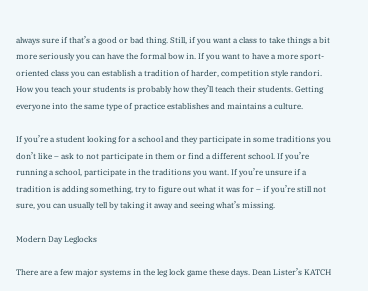always sure if that’s a good or bad thing. Still, if you want a class to take things a bit more seriously you can have the formal bow in. If you want to have a more sport-oriented class you can establish a tradition of harder, competition style randori. How you teach your students is probably how they’ll teach their students. Getting everyone into the same type of practice establishes and maintains a culture.

If you’re a student looking for a school and they participate in some traditions you don’t like – ask to not participate in them or find a different school. If you’re running a school, participate in the traditions you want. If you’re unsure if a tradition is adding something, try to figure out what it was for – if you’re still not sure, you can usually tell by taking it away and seeing what’s missing.

Modern Day Leglocks

There are a few major systems in the leg lock game these days. Dean Lister’s KATCH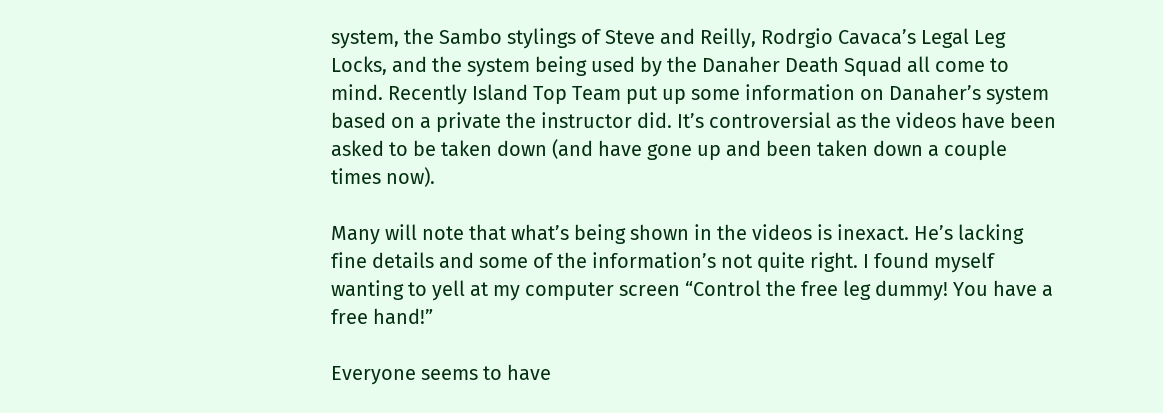system, the Sambo stylings of Steve and Reilly, Rodrgio Cavaca’s Legal Leg Locks, and the system being used by the Danaher Death Squad all come to mind. Recently Island Top Team put up some information on Danaher’s system based on a private the instructor did. It’s controversial as the videos have been asked to be taken down (and have gone up and been taken down a couple times now).

Many will note that what’s being shown in the videos is inexact. He’s lacking fine details and some of the information’s not quite right. I found myself wanting to yell at my computer screen “Control the free leg dummy! You have a free hand!”

Everyone seems to have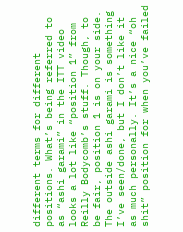different terms for different positions. What’s being referred to as “ashi garami” in the ITT video looks a lot like “position 1” from Reilly Bodycomb’s stuff. Though, to be fair, position 1 is on your side. The outside ashi garami is something I’ve seen/done, but I don’t like it as much personally. It’s a nice “oh shit” position for when you’ve failed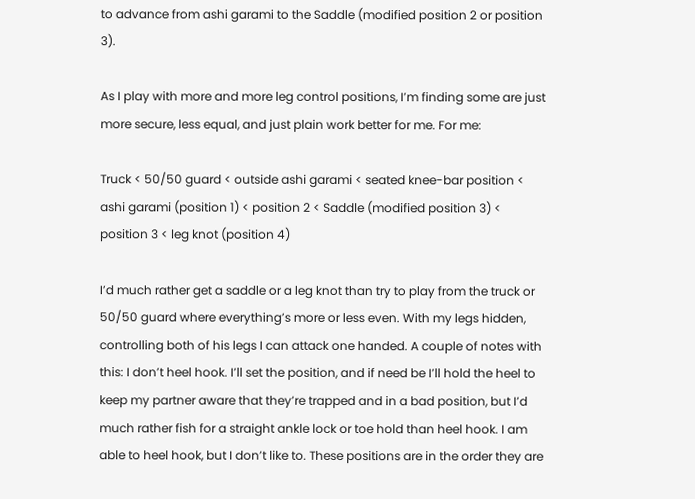to advance from ashi garami to the Saddle (modified position 2 or position 3).

As I play with more and more leg control positions, I’m finding some are just more secure, less equal, and just plain work better for me. For me:

Truck < 50/50 guard < outside ashi garami < seated knee-bar position < ashi garami (position 1) < position 2 < Saddle (modified position 3) < position 3 < leg knot (position 4)

I’d much rather get a saddle or a leg knot than try to play from the truck or 50/50 guard where everything’s more or less even. With my legs hidden, controlling both of his legs I can attack one handed. A couple of notes with this: I don’t heel hook. I’ll set the position, and if need be I’ll hold the heel to keep my partner aware that they’re trapped and in a bad position, but I’d much rather fish for a straight ankle lock or toe hold than heel hook. I am able to heel hook, but I don’t like to. These positions are in the order they are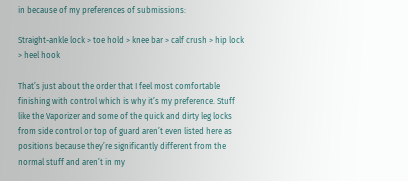in because of my preferences of submissions:

Straight-ankle lock > toe hold > knee bar > calf crush > hip lock > heel hook

That’s just about the order that I feel most comfortable finishing with control which is why it’s my preference. Stuff like the Vaporizer and some of the quick and dirty leg locks from side control or top of guard aren’t even listed here as positions because they’re significantly different from the normal stuff and aren’t in my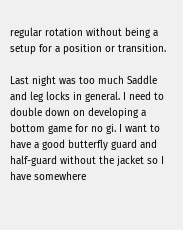regular rotation without being a setup for a position or transition.

Last night was too much Saddle and leg locks in general. I need to double down on developing a bottom game for no gi. I want to have a good butterfly guard and half-guard without the jacket so I have somewhere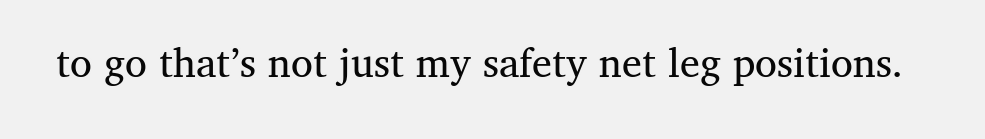to go that’s not just my safety net leg positions.